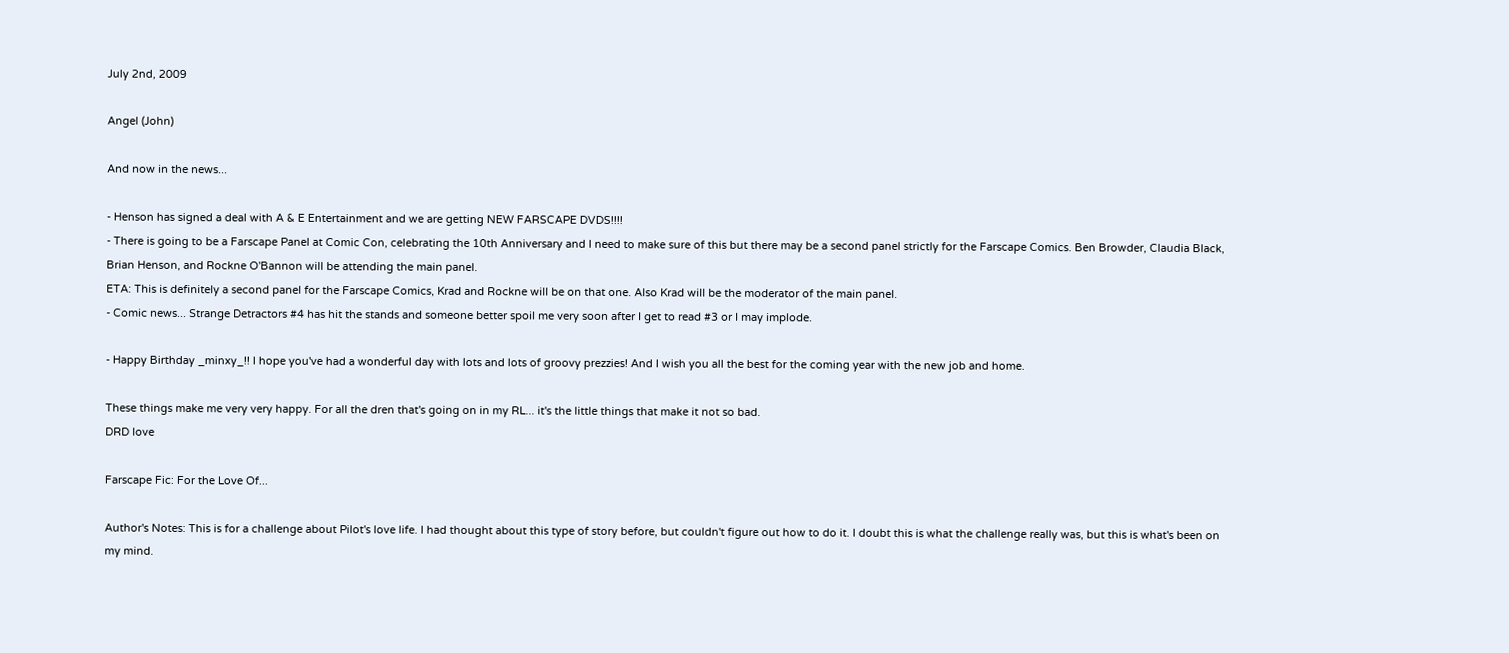July 2nd, 2009

Angel (John)

And now in the news...

- Henson has signed a deal with A & E Entertainment and we are getting NEW FARSCAPE DVDS!!!!
- There is going to be a Farscape Panel at Comic Con, celebrating the 10th Anniversary and I need to make sure of this but there may be a second panel strictly for the Farscape Comics. Ben Browder, Claudia Black, Brian Henson, and Rockne O'Bannon will be attending the main panel.
ETA: This is definitely a second panel for the Farscape Comics, Krad and Rockne will be on that one. Also Krad will be the moderator of the main panel.
- Comic news... Strange Detractors #4 has hit the stands and someone better spoil me very soon after I get to read #3 or I may implode.

- Happy Birthday _minxy_!! I hope you've had a wonderful day with lots and lots of groovy prezzies! And I wish you all the best for the coming year with the new job and home.

These things make me very very happy. For all the dren that's going on in my RL... it's the little things that make it not so bad.
DRD love

Farscape Fic: For the Love Of...

Author's Notes: This is for a challenge about Pilot's love life. I had thought about this type of story before, but couldn't figure out how to do it. I doubt this is what the challenge really was, but this is what's been on my mind.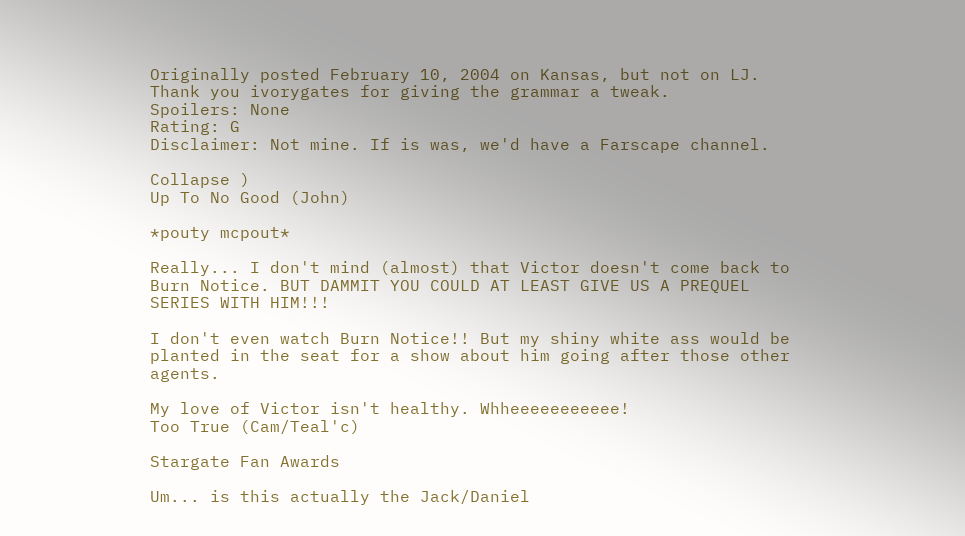Originally posted February 10, 2004 on Kansas, but not on LJ. Thank you ivorygates for giving the grammar a tweak.
Spoilers: None
Rating: G
Disclaimer: Not mine. If is was, we'd have a Farscape channel.

Collapse )
Up To No Good (John)

*pouty mcpout*

Really... I don't mind (almost) that Victor doesn't come back to Burn Notice. BUT DAMMIT YOU COULD AT LEAST GIVE US A PREQUEL SERIES WITH HIM!!!

I don't even watch Burn Notice!! But my shiny white ass would be planted in the seat for a show about him going after those other agents.

My love of Victor isn't healthy. Whheeeeeeeeeee!
Too True (Cam/Teal'c)

Stargate Fan Awards

Um... is this actually the Jack/Daniel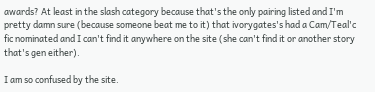awards? At least in the slash category because that's the only pairing listed and I'm pretty damn sure (because someone beat me to it) that ivorygates's had a Cam/Teal'c fic nominated and I can't find it anywhere on the site (she can't find it or another story that's gen either).

I am so confused by the site.